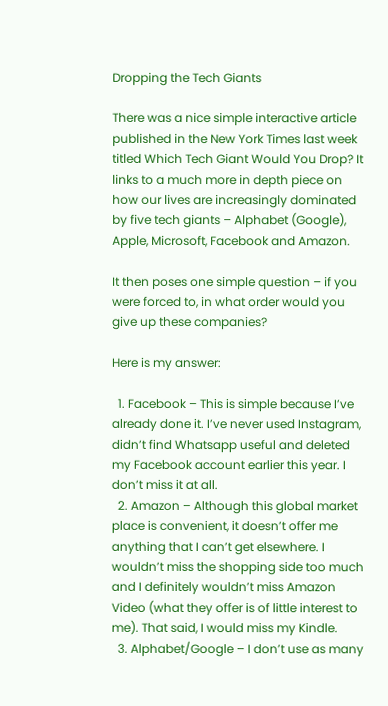Dropping the Tech Giants

There was a nice simple interactive article published in the New York Times last week titled Which Tech Giant Would You Drop? It links to a much more in depth piece on how our lives are increasingly dominated by five tech giants – Alphabet (Google), Apple, Microsoft, Facebook and Amazon.

It then poses one simple question – if you were forced to, in what order would you give up these companies?

Here is my answer:

  1. Facebook – This is simple because I’ve already done it. I’ve never used Instagram, didn’t find Whatsapp useful and deleted my Facebook account earlier this year. I don’t miss it at all.
  2. Amazon – Although this global market place is convenient, it doesn’t offer me anything that I can’t get elsewhere. I wouldn’t miss the shopping side too much and I definitely wouldn’t miss Amazon Video (what they offer is of little interest to me). That said, I would miss my Kindle.
  3. Alphabet/Google – I don’t use as many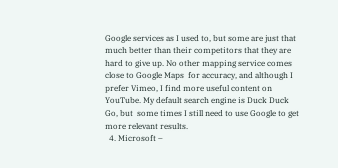Google services as I used to, but some are just that much better than their competitors that they are hard to give up. No other mapping service comes close to Google Maps  for accuracy, and although I prefer Vimeo, I find more useful content on YouTube. My default search engine is Duck Duck Go, but  some times I still need to use Google to get more relevant results.
  4. Microsoft –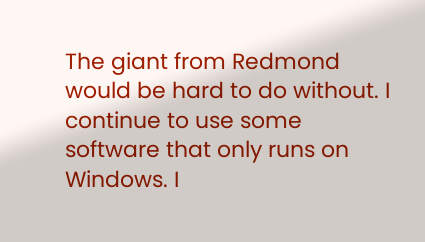The giant from Redmond would be hard to do without. I continue to use some software that only runs on Windows. I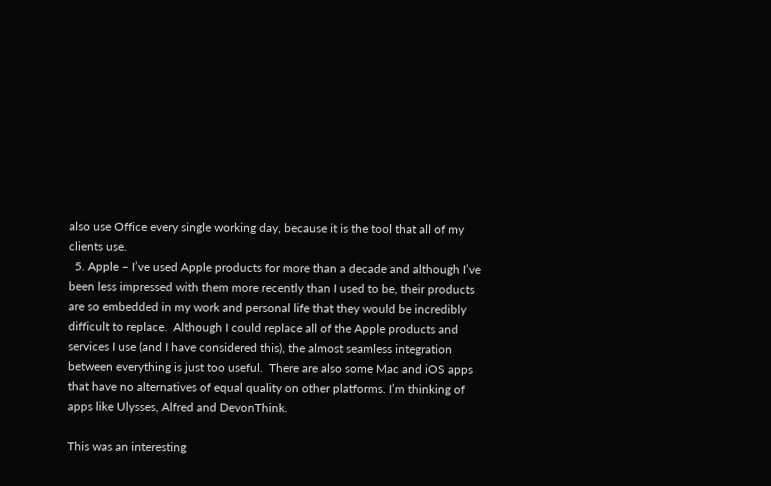also use Office every single working day, because it is the tool that all of my clients use.
  5. Apple – I’ve used Apple products for more than a decade and although I’ve been less impressed with them more recently than I used to be, their products are so embedded in my work and personal life that they would be incredibly difficult to replace.  Although I could replace all of the Apple products and services I use (and I have considered this), the almost seamless integration between everything is just too useful.  There are also some Mac and iOS apps that have no alternatives of equal quality on other platforms. I’m thinking of apps like Ulysses, Alfred and DevonThink.

This was an interesting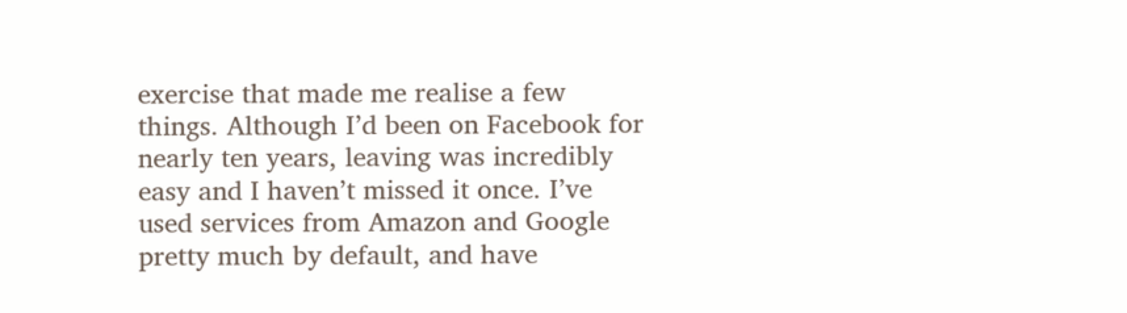exercise that made me realise a few things. Although I’d been on Facebook for nearly ten years, leaving was incredibly easy and I haven’t missed it once. I’ve used services from Amazon and Google pretty much by default, and have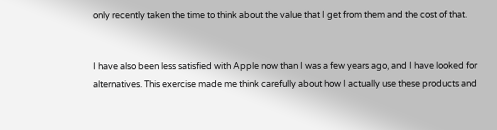only recently taken the time to think about the value that I get from them and the cost of that.


I have also been less satisfied with Apple now than I was a few years ago, and I have looked for alternatives. This exercise made me think carefully about how I actually use these products and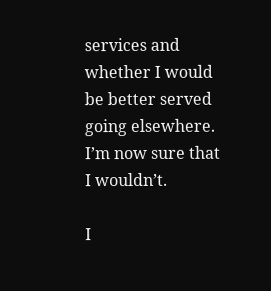services and whether I would be better served going elsewhere. I’m now sure that I wouldn’t.

I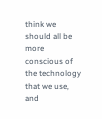think we should all be more conscious of the technology that we use, and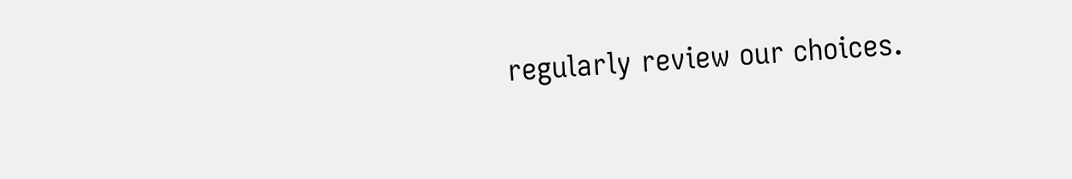regularly review our choices.